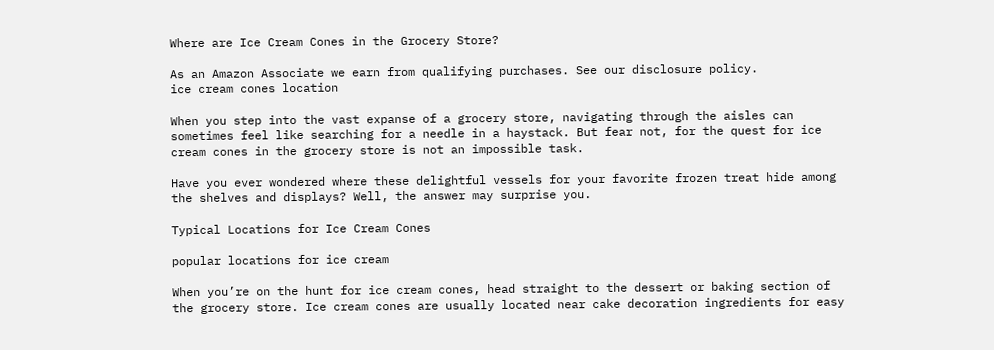Where are Ice Cream Cones in the Grocery Store?

As an Amazon Associate we earn from qualifying purchases. See our disclosure policy.
ice cream cones location

When you step into the vast expanse of a grocery store, navigating through the aisles can sometimes feel like searching for a needle in a haystack. But fear not, for the quest for ice cream cones in the grocery store is not an impossible task.

Have you ever wondered where these delightful vessels for your favorite frozen treat hide among the shelves and displays? Well, the answer may surprise you.

Typical Locations for Ice Cream Cones

popular locations for ice cream

When you’re on the hunt for ice cream cones, head straight to the dessert or baking section of the grocery store. Ice cream cones are usually located near cake decoration ingredients for easy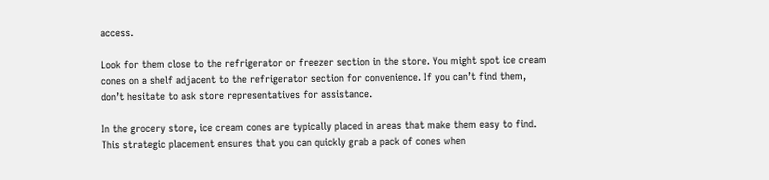access.

Look for them close to the refrigerator or freezer section in the store. You might spot ice cream cones on a shelf adjacent to the refrigerator section for convenience. If you can’t find them, don’t hesitate to ask store representatives for assistance.

In the grocery store, ice cream cones are typically placed in areas that make them easy to find. This strategic placement ensures that you can quickly grab a pack of cones when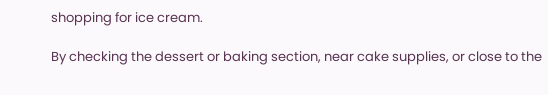shopping for ice cream.

By checking the dessert or baking section, near cake supplies, or close to the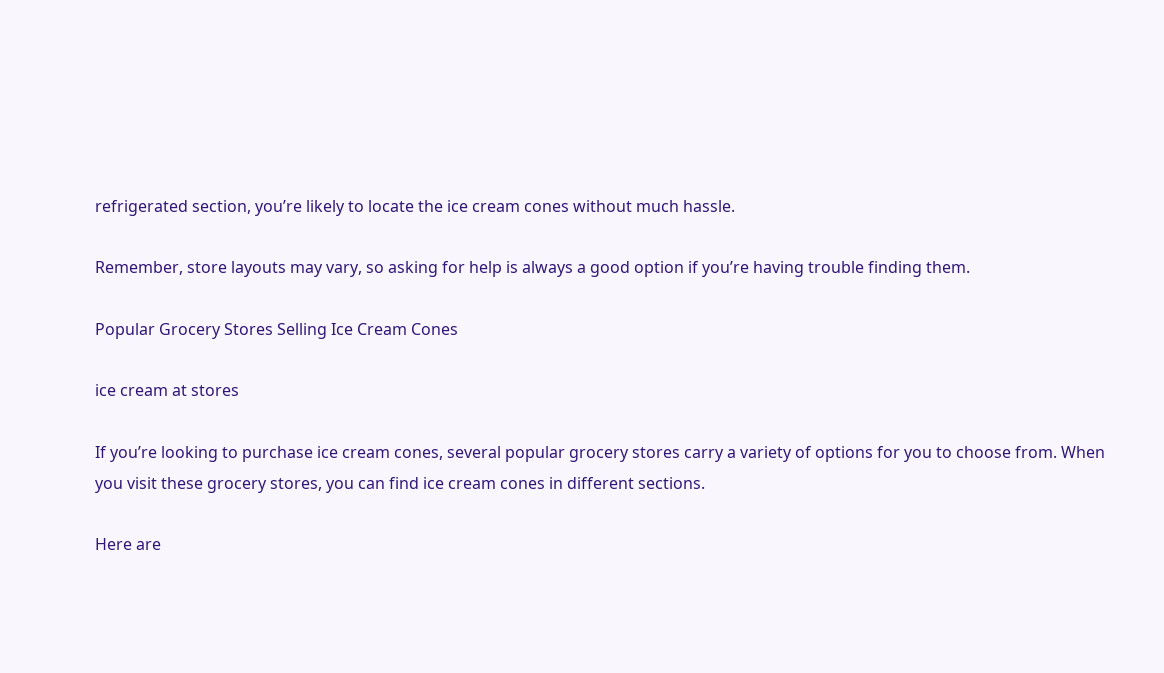refrigerated section, you’re likely to locate the ice cream cones without much hassle.

Remember, store layouts may vary, so asking for help is always a good option if you’re having trouble finding them.

Popular Grocery Stores Selling Ice Cream Cones

ice cream at stores

If you’re looking to purchase ice cream cones, several popular grocery stores carry a variety of options for you to choose from. When you visit these grocery stores, you can find ice cream cones in different sections.

Here are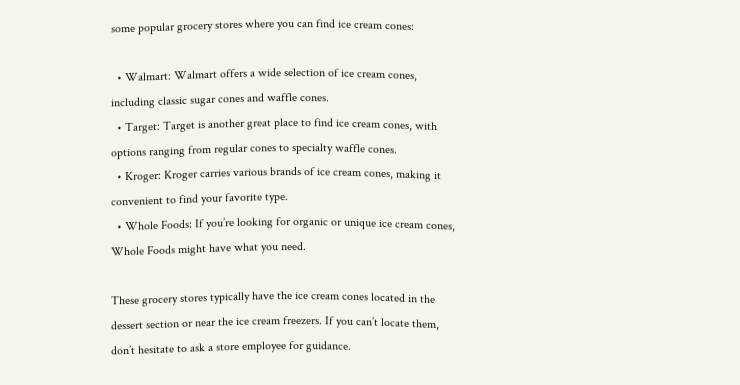some popular grocery stores where you can find ice cream cones:

  • Walmart: Walmart offers a wide selection of ice cream cones, including classic sugar cones and waffle cones.
  • Target: Target is another great place to find ice cream cones, with options ranging from regular cones to specialty waffle cones.
  • Kroger: Kroger carries various brands of ice cream cones, making it convenient to find your favorite type.
  • Whole Foods: If you’re looking for organic or unique ice cream cones, Whole Foods might have what you need.

These grocery stores typically have the ice cream cones located in the dessert section or near the ice cream freezers. If you can’t locate them, don’t hesitate to ask a store employee for guidance.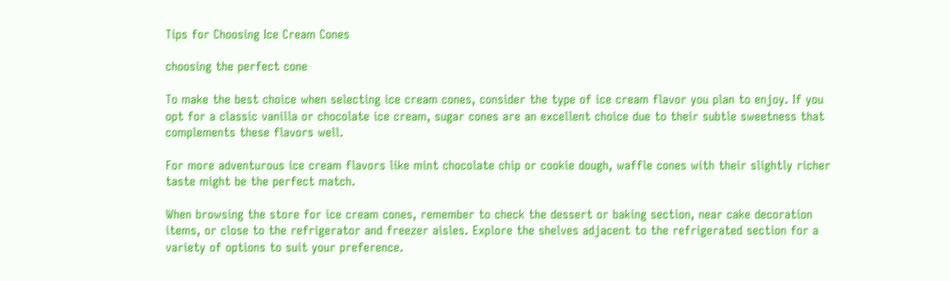Tips for Choosing Ice Cream Cones

choosing the perfect cone

To make the best choice when selecting ice cream cones, consider the type of ice cream flavor you plan to enjoy. If you opt for a classic vanilla or chocolate ice cream, sugar cones are an excellent choice due to their subtle sweetness that complements these flavors well.

For more adventurous ice cream flavors like mint chocolate chip or cookie dough, waffle cones with their slightly richer taste might be the perfect match.

When browsing the store for ice cream cones, remember to check the dessert or baking section, near cake decoration items, or close to the refrigerator and freezer aisles. Explore the shelves adjacent to the refrigerated section for a variety of options to suit your preference.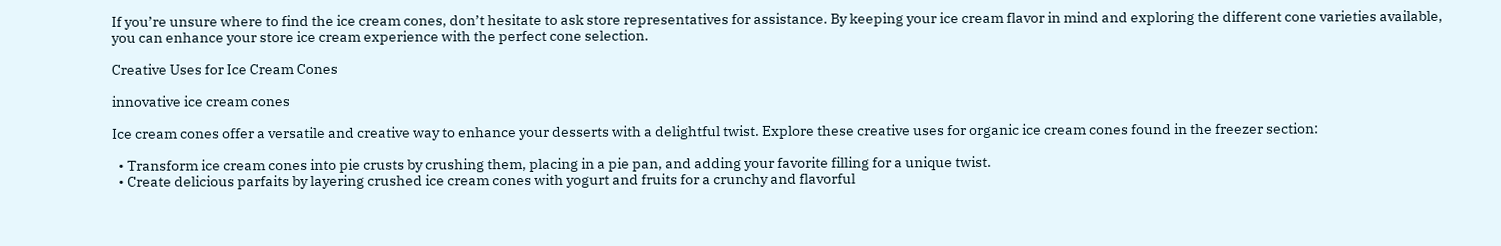If you’re unsure where to find the ice cream cones, don’t hesitate to ask store representatives for assistance. By keeping your ice cream flavor in mind and exploring the different cone varieties available, you can enhance your store ice cream experience with the perfect cone selection.

Creative Uses for Ice Cream Cones

innovative ice cream cones

Ice cream cones offer a versatile and creative way to enhance your desserts with a delightful twist. Explore these creative uses for organic ice cream cones found in the freezer section:

  • Transform ice cream cones into pie crusts by crushing them, placing in a pie pan, and adding your favorite filling for a unique twist.
  • Create delicious parfaits by layering crushed ice cream cones with yogurt and fruits for a crunchy and flavorful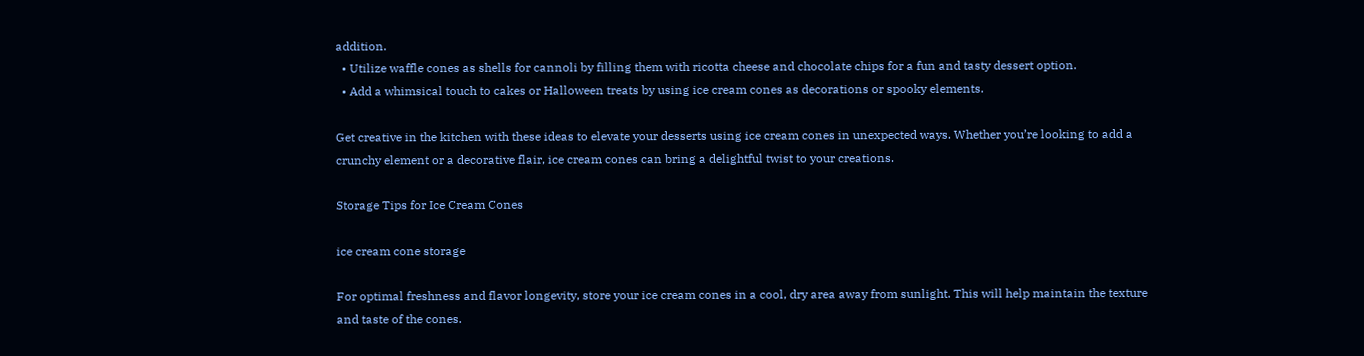addition.
  • Utilize waffle cones as shells for cannoli by filling them with ricotta cheese and chocolate chips for a fun and tasty dessert option.
  • Add a whimsical touch to cakes or Halloween treats by using ice cream cones as decorations or spooky elements.

Get creative in the kitchen with these ideas to elevate your desserts using ice cream cones in unexpected ways. Whether you’re looking to add a crunchy element or a decorative flair, ice cream cones can bring a delightful twist to your creations.

Storage Tips for Ice Cream Cones

ice cream cone storage

For optimal freshness and flavor longevity, store your ice cream cones in a cool, dry area away from sunlight. This will help maintain the texture and taste of the cones.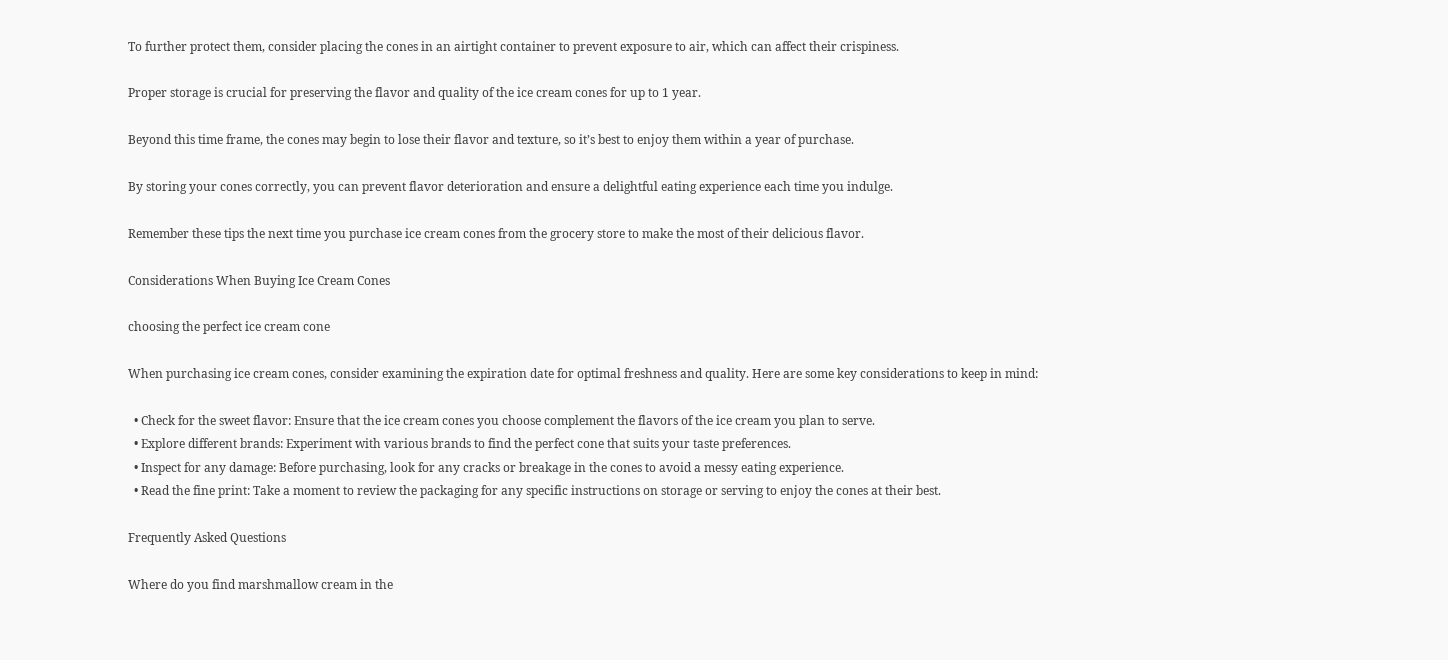To further protect them, consider placing the cones in an airtight container to prevent exposure to air, which can affect their crispiness.

Proper storage is crucial for preserving the flavor and quality of the ice cream cones for up to 1 year.

Beyond this time frame, the cones may begin to lose their flavor and texture, so it’s best to enjoy them within a year of purchase.

By storing your cones correctly, you can prevent flavor deterioration and ensure a delightful eating experience each time you indulge.

Remember these tips the next time you purchase ice cream cones from the grocery store to make the most of their delicious flavor.

Considerations When Buying Ice Cream Cones

choosing the perfect ice cream cone

When purchasing ice cream cones, consider examining the expiration date for optimal freshness and quality. Here are some key considerations to keep in mind:

  • Check for the sweet flavor: Ensure that the ice cream cones you choose complement the flavors of the ice cream you plan to serve.
  • Explore different brands: Experiment with various brands to find the perfect cone that suits your taste preferences.
  • Inspect for any damage: Before purchasing, look for any cracks or breakage in the cones to avoid a messy eating experience.
  • Read the fine print: Take a moment to review the packaging for any specific instructions on storage or serving to enjoy the cones at their best.

Frequently Asked Questions

Where do you find marshmallow cream in the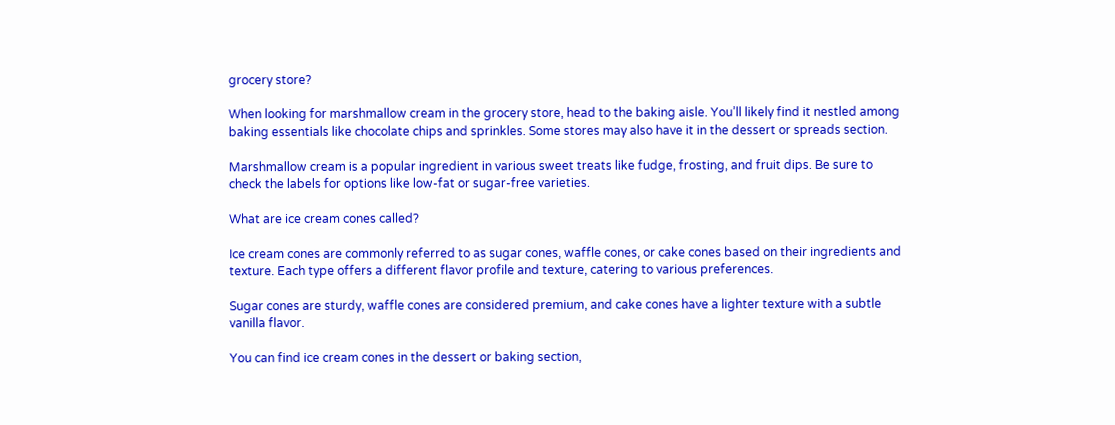grocery store?

When looking for marshmallow cream in the grocery store, head to the baking aisle. You’ll likely find it nestled among baking essentials like chocolate chips and sprinkles. Some stores may also have it in the dessert or spreads section.

Marshmallow cream is a popular ingredient in various sweet treats like fudge, frosting, and fruit dips. Be sure to check the labels for options like low-fat or sugar-free varieties.

What are ice cream cones called?

Ice cream cones are commonly referred to as sugar cones, waffle cones, or cake cones based on their ingredients and texture. Each type offers a different flavor profile and texture, catering to various preferences.

Sugar cones are sturdy, waffle cones are considered premium, and cake cones have a lighter texture with a subtle vanilla flavor.

You can find ice cream cones in the dessert or baking section,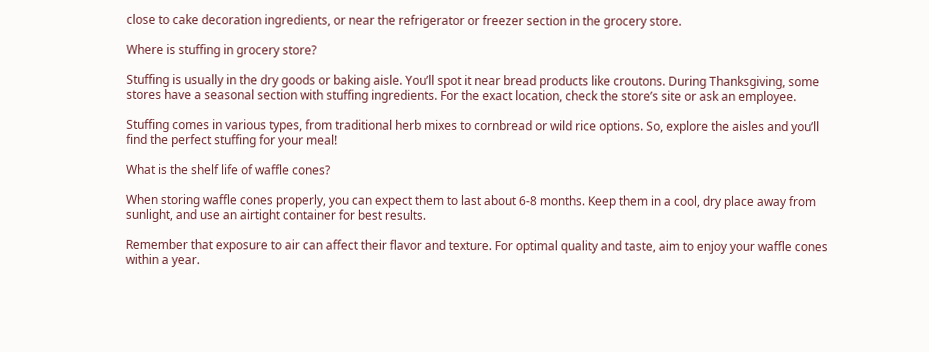close to cake decoration ingredients, or near the refrigerator or freezer section in the grocery store.

Where is stuffing in grocery store?

Stuffing is usually in the dry goods or baking aisle. You’ll spot it near bread products like croutons. During Thanksgiving, some stores have a seasonal section with stuffing ingredients. For the exact location, check the store’s site or ask an employee.

Stuffing comes in various types, from traditional herb mixes to cornbread or wild rice options. So, explore the aisles and you’ll find the perfect stuffing for your meal!

What is the shelf life of waffle cones?

When storing waffle cones properly, you can expect them to last about 6-8 months. Keep them in a cool, dry place away from sunlight, and use an airtight container for best results.

Remember that exposure to air can affect their flavor and texture. For optimal quality and taste, aim to enjoy your waffle cones within a year.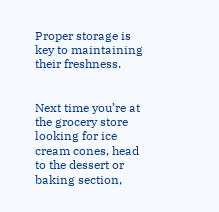Proper storage is key to maintaining their freshness.


Next time you’re at the grocery store looking for ice cream cones, head to the dessert or baking section,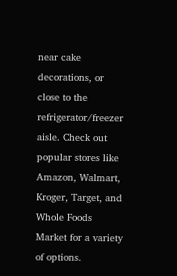near cake decorations, or close to the refrigerator/freezer aisle. Check out popular stores like Amazon, Walmart, Kroger, Target, and Whole Foods Market for a variety of options.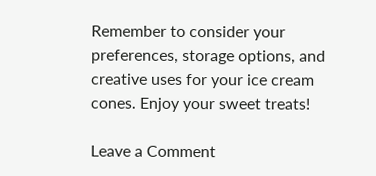Remember to consider your preferences, storage options, and creative uses for your ice cream cones. Enjoy your sweet treats!

Leave a Comment